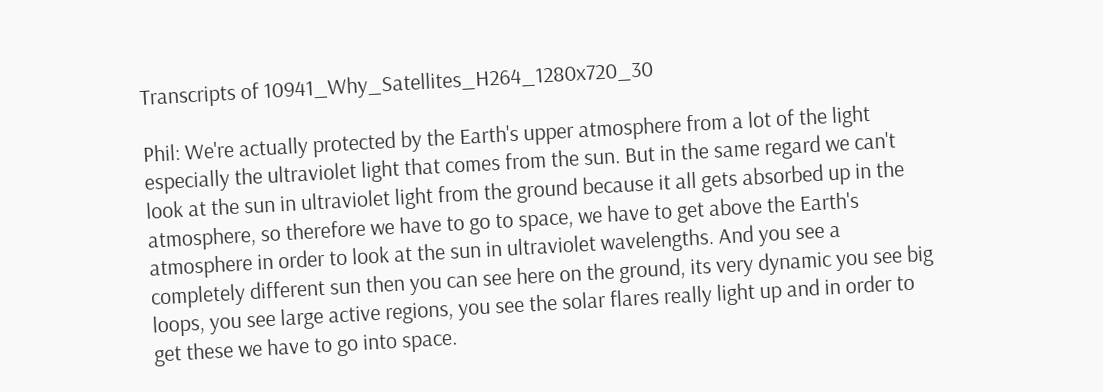Transcripts of 10941_Why_Satellites_H264_1280x720_30

Phil: We're actually protected by the Earth's upper atmosphere from a lot of the light especially the ultraviolet light that comes from the sun. But in the same regard we can't look at the sun in ultraviolet light from the ground because it all gets absorbed up in the atmosphere, so therefore we have to go to space, we have to get above the Earth's atmosphere in order to look at the sun in ultraviolet wavelengths. And you see a completely different sun then you can see here on the ground, its very dynamic you see big loops, you see large active regions, you see the solar flares really light up and in order to get these we have to go into space.